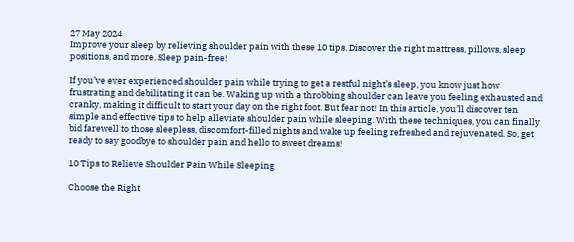27 May 2024
Improve your sleep by relieving shoulder pain with these 10 tips. Discover the right mattress, pillows, sleep positions, and more. Sleep pain-free!

If you’ve ever experienced shoulder pain while trying to get a restful night’s sleep, you know just how frustrating and debilitating it can be. Waking up with a throbbing shoulder can leave you feeling exhausted and cranky, making it difficult to start your day on the right foot. But fear not! In this article, you’ll discover ten simple and effective tips to help alleviate shoulder pain while sleeping. With these techniques, you can finally bid farewell to those sleepless, discomfort-filled nights and wake up feeling refreshed and rejuvenated. So, get ready to say goodbye to shoulder pain and hello to sweet dreams!

10 Tips to Relieve Shoulder Pain While Sleeping

Choose the Right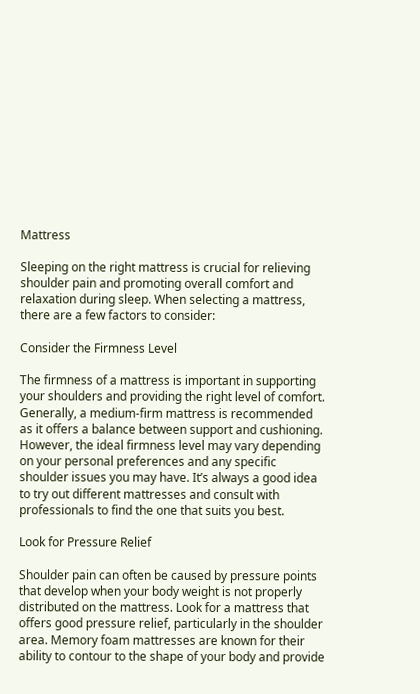Mattress

Sleeping on the right mattress is crucial for relieving shoulder pain and promoting overall comfort and relaxation during sleep. When selecting a mattress, there are a few factors to consider:

Consider the Firmness Level

The firmness of a mattress is important in supporting your shoulders and providing the right level of comfort. Generally, a medium-firm mattress is recommended as it offers a balance between support and cushioning. However, the ideal firmness level may vary depending on your personal preferences and any specific shoulder issues you may have. It’s always a good idea to try out different mattresses and consult with professionals to find the one that suits you best.

Look for Pressure Relief

Shoulder pain can often be caused by pressure points that develop when your body weight is not properly distributed on the mattress. Look for a mattress that offers good pressure relief, particularly in the shoulder area. Memory foam mattresses are known for their ability to contour to the shape of your body and provide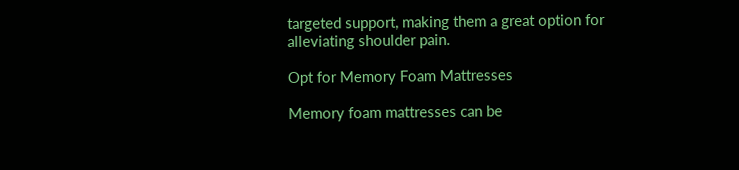targeted support, making them a great option for alleviating shoulder pain.

Opt for Memory Foam Mattresses

Memory foam mattresses can be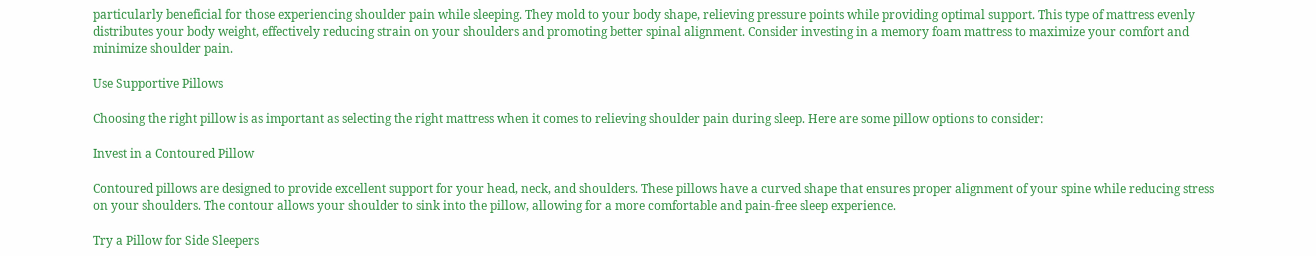particularly beneficial for those experiencing shoulder pain while sleeping. They mold to your body shape, relieving pressure points while providing optimal support. This type of mattress evenly distributes your body weight, effectively reducing strain on your shoulders and promoting better spinal alignment. Consider investing in a memory foam mattress to maximize your comfort and minimize shoulder pain.

Use Supportive Pillows

Choosing the right pillow is as important as selecting the right mattress when it comes to relieving shoulder pain during sleep. Here are some pillow options to consider:

Invest in a Contoured Pillow

Contoured pillows are designed to provide excellent support for your head, neck, and shoulders. These pillows have a curved shape that ensures proper alignment of your spine while reducing stress on your shoulders. The contour allows your shoulder to sink into the pillow, allowing for a more comfortable and pain-free sleep experience.

Try a Pillow for Side Sleepers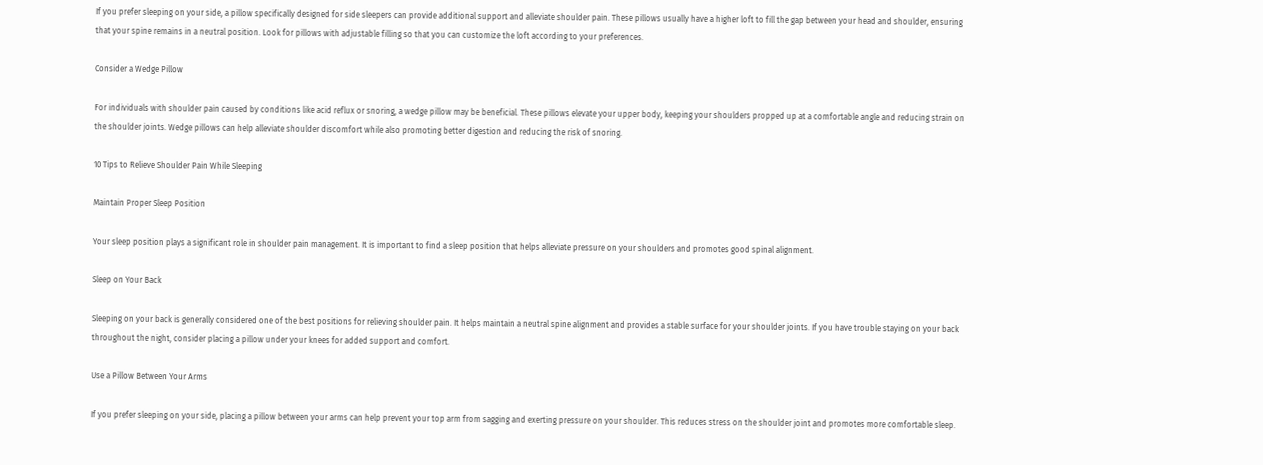If you prefer sleeping on your side, a pillow specifically designed for side sleepers can provide additional support and alleviate shoulder pain. These pillows usually have a higher loft to fill the gap between your head and shoulder, ensuring that your spine remains in a neutral position. Look for pillows with adjustable filling so that you can customize the loft according to your preferences.

Consider a Wedge Pillow

For individuals with shoulder pain caused by conditions like acid reflux or snoring, a wedge pillow may be beneficial. These pillows elevate your upper body, keeping your shoulders propped up at a comfortable angle and reducing strain on the shoulder joints. Wedge pillows can help alleviate shoulder discomfort while also promoting better digestion and reducing the risk of snoring.

10 Tips to Relieve Shoulder Pain While Sleeping

Maintain Proper Sleep Position

Your sleep position plays a significant role in shoulder pain management. It is important to find a sleep position that helps alleviate pressure on your shoulders and promotes good spinal alignment.

Sleep on Your Back

Sleeping on your back is generally considered one of the best positions for relieving shoulder pain. It helps maintain a neutral spine alignment and provides a stable surface for your shoulder joints. If you have trouble staying on your back throughout the night, consider placing a pillow under your knees for added support and comfort.

Use a Pillow Between Your Arms

If you prefer sleeping on your side, placing a pillow between your arms can help prevent your top arm from sagging and exerting pressure on your shoulder. This reduces stress on the shoulder joint and promotes more comfortable sleep.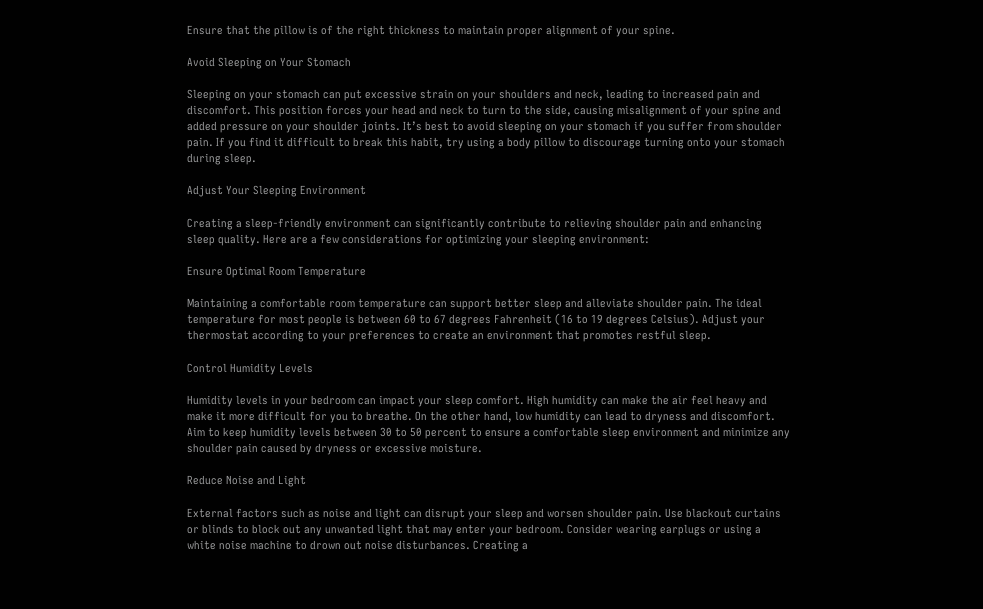Ensure that the pillow is of the right thickness to maintain proper alignment of your spine.

Avoid Sleeping on Your Stomach

Sleeping on your stomach can put excessive strain on your shoulders and neck, leading to increased pain and discomfort. This position forces your head and neck to turn to the side, causing misalignment of your spine and added pressure on your shoulder joints. It’s best to avoid sleeping on your stomach if you suffer from shoulder pain. If you find it difficult to break this habit, try using a body pillow to discourage turning onto your stomach during sleep.

Adjust Your Sleeping Environment

Creating a sleep-friendly environment can significantly contribute to relieving shoulder pain and enhancing sleep quality. Here are a few considerations for optimizing your sleeping environment:

Ensure Optimal Room Temperature

Maintaining a comfortable room temperature can support better sleep and alleviate shoulder pain. The ideal temperature for most people is between 60 to 67 degrees Fahrenheit (16 to 19 degrees Celsius). Adjust your thermostat according to your preferences to create an environment that promotes restful sleep.

Control Humidity Levels

Humidity levels in your bedroom can impact your sleep comfort. High humidity can make the air feel heavy and make it more difficult for you to breathe. On the other hand, low humidity can lead to dryness and discomfort. Aim to keep humidity levels between 30 to 50 percent to ensure a comfortable sleep environment and minimize any shoulder pain caused by dryness or excessive moisture.

Reduce Noise and Light

External factors such as noise and light can disrupt your sleep and worsen shoulder pain. Use blackout curtains or blinds to block out any unwanted light that may enter your bedroom. Consider wearing earplugs or using a white noise machine to drown out noise disturbances. Creating a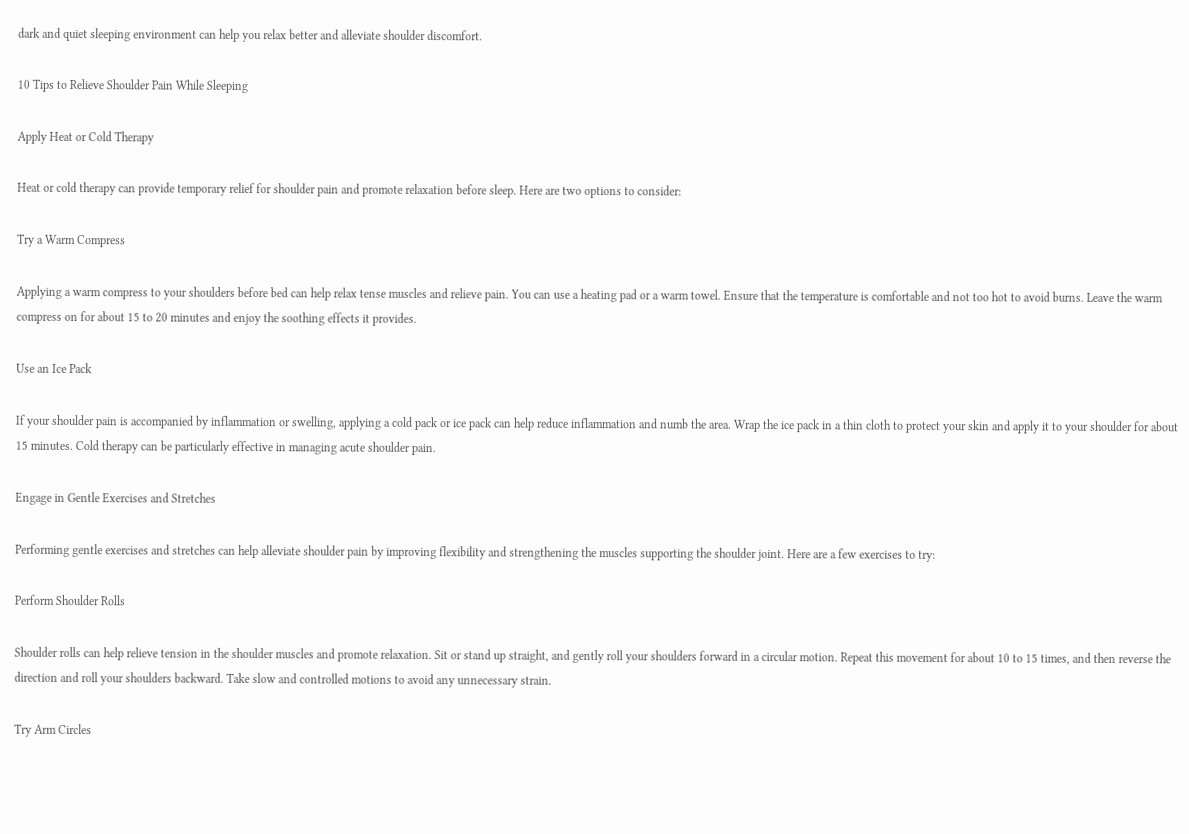dark and quiet sleeping environment can help you relax better and alleviate shoulder discomfort.

10 Tips to Relieve Shoulder Pain While Sleeping

Apply Heat or Cold Therapy

Heat or cold therapy can provide temporary relief for shoulder pain and promote relaxation before sleep. Here are two options to consider:

Try a Warm Compress

Applying a warm compress to your shoulders before bed can help relax tense muscles and relieve pain. You can use a heating pad or a warm towel. Ensure that the temperature is comfortable and not too hot to avoid burns. Leave the warm compress on for about 15 to 20 minutes and enjoy the soothing effects it provides.

Use an Ice Pack

If your shoulder pain is accompanied by inflammation or swelling, applying a cold pack or ice pack can help reduce inflammation and numb the area. Wrap the ice pack in a thin cloth to protect your skin and apply it to your shoulder for about 15 minutes. Cold therapy can be particularly effective in managing acute shoulder pain.

Engage in Gentle Exercises and Stretches

Performing gentle exercises and stretches can help alleviate shoulder pain by improving flexibility and strengthening the muscles supporting the shoulder joint. Here are a few exercises to try:

Perform Shoulder Rolls

Shoulder rolls can help relieve tension in the shoulder muscles and promote relaxation. Sit or stand up straight, and gently roll your shoulders forward in a circular motion. Repeat this movement for about 10 to 15 times, and then reverse the direction and roll your shoulders backward. Take slow and controlled motions to avoid any unnecessary strain.

Try Arm Circles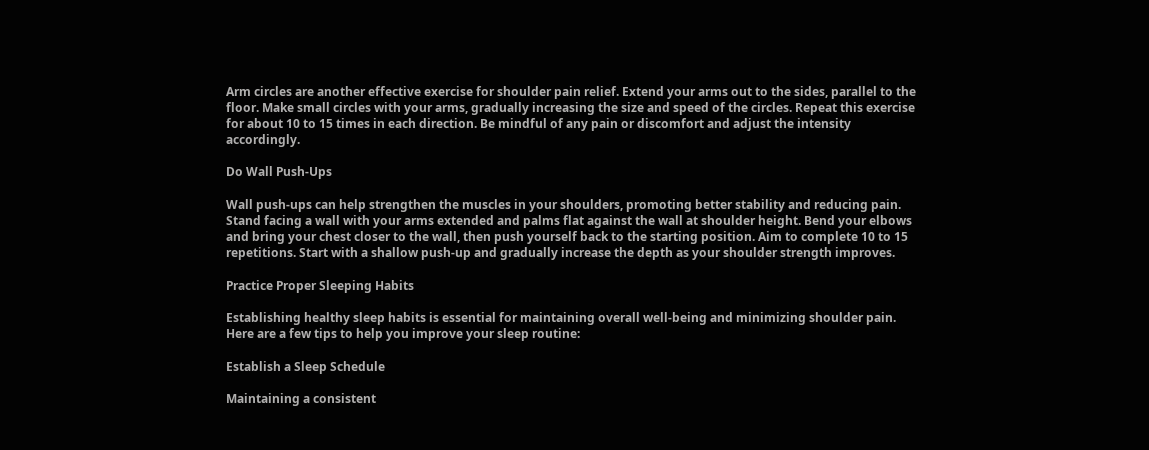Arm circles are another effective exercise for shoulder pain relief. Extend your arms out to the sides, parallel to the floor. Make small circles with your arms, gradually increasing the size and speed of the circles. Repeat this exercise for about 10 to 15 times in each direction. Be mindful of any pain or discomfort and adjust the intensity accordingly.

Do Wall Push-Ups

Wall push-ups can help strengthen the muscles in your shoulders, promoting better stability and reducing pain. Stand facing a wall with your arms extended and palms flat against the wall at shoulder height. Bend your elbows and bring your chest closer to the wall, then push yourself back to the starting position. Aim to complete 10 to 15 repetitions. Start with a shallow push-up and gradually increase the depth as your shoulder strength improves.

Practice Proper Sleeping Habits

Establishing healthy sleep habits is essential for maintaining overall well-being and minimizing shoulder pain. Here are a few tips to help you improve your sleep routine:

Establish a Sleep Schedule

Maintaining a consistent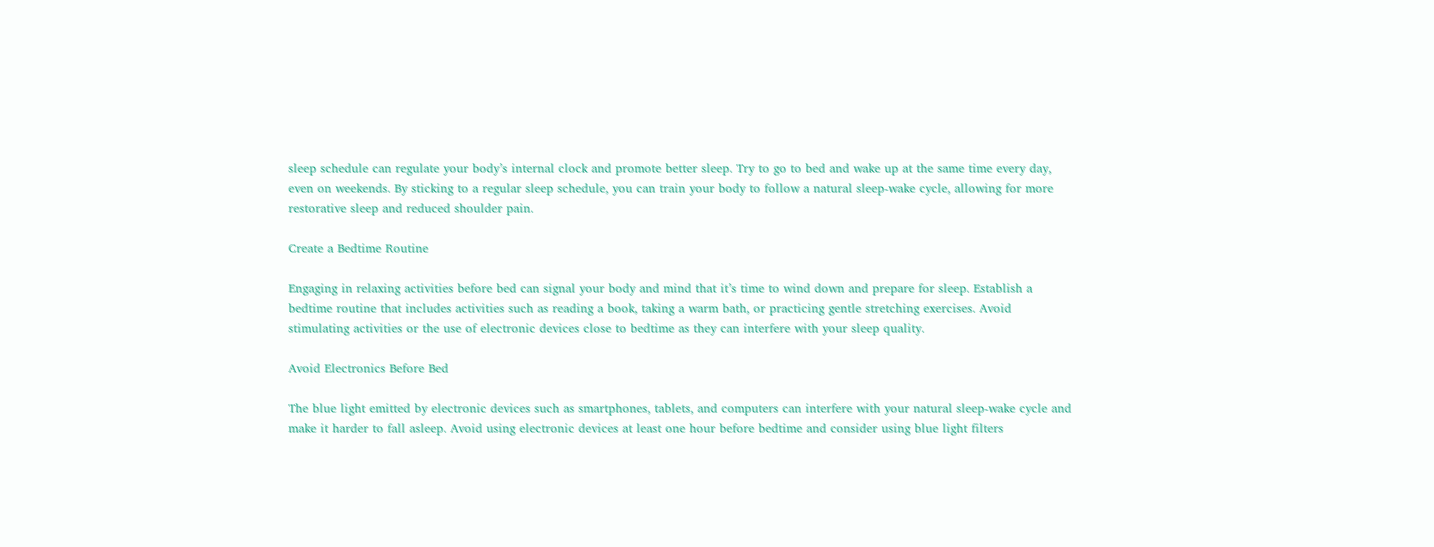sleep schedule can regulate your body’s internal clock and promote better sleep. Try to go to bed and wake up at the same time every day, even on weekends. By sticking to a regular sleep schedule, you can train your body to follow a natural sleep-wake cycle, allowing for more restorative sleep and reduced shoulder pain.

Create a Bedtime Routine

Engaging in relaxing activities before bed can signal your body and mind that it’s time to wind down and prepare for sleep. Establish a bedtime routine that includes activities such as reading a book, taking a warm bath, or practicing gentle stretching exercises. Avoid stimulating activities or the use of electronic devices close to bedtime as they can interfere with your sleep quality.

Avoid Electronics Before Bed

The blue light emitted by electronic devices such as smartphones, tablets, and computers can interfere with your natural sleep-wake cycle and make it harder to fall asleep. Avoid using electronic devices at least one hour before bedtime and consider using blue light filters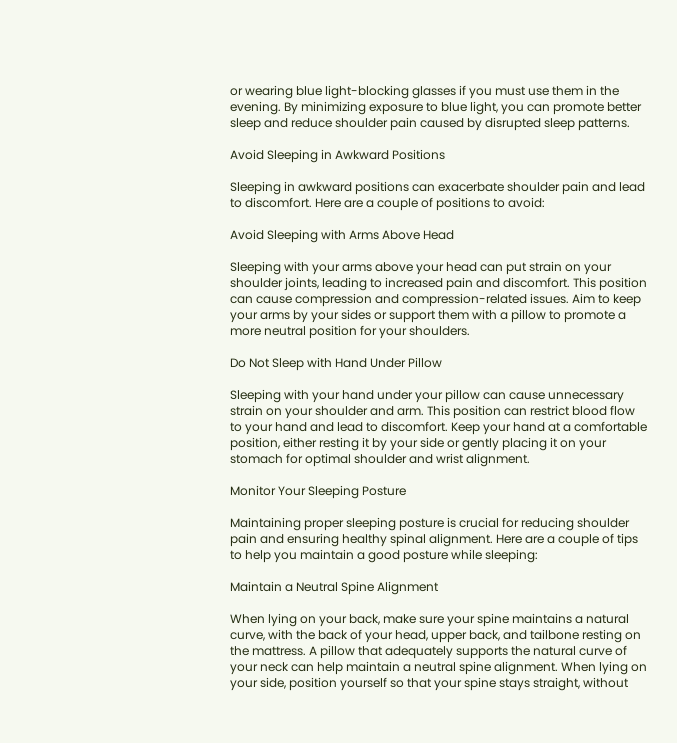or wearing blue light-blocking glasses if you must use them in the evening. By minimizing exposure to blue light, you can promote better sleep and reduce shoulder pain caused by disrupted sleep patterns.

Avoid Sleeping in Awkward Positions

Sleeping in awkward positions can exacerbate shoulder pain and lead to discomfort. Here are a couple of positions to avoid:

Avoid Sleeping with Arms Above Head

Sleeping with your arms above your head can put strain on your shoulder joints, leading to increased pain and discomfort. This position can cause compression and compression-related issues. Aim to keep your arms by your sides or support them with a pillow to promote a more neutral position for your shoulders.

Do Not Sleep with Hand Under Pillow

Sleeping with your hand under your pillow can cause unnecessary strain on your shoulder and arm. This position can restrict blood flow to your hand and lead to discomfort. Keep your hand at a comfortable position, either resting it by your side or gently placing it on your stomach for optimal shoulder and wrist alignment.

Monitor Your Sleeping Posture

Maintaining proper sleeping posture is crucial for reducing shoulder pain and ensuring healthy spinal alignment. Here are a couple of tips to help you maintain a good posture while sleeping:

Maintain a Neutral Spine Alignment

When lying on your back, make sure your spine maintains a natural curve, with the back of your head, upper back, and tailbone resting on the mattress. A pillow that adequately supports the natural curve of your neck can help maintain a neutral spine alignment. When lying on your side, position yourself so that your spine stays straight, without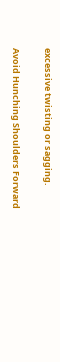excessive twisting or sagging.

Avoid Hunching Shoulders Forward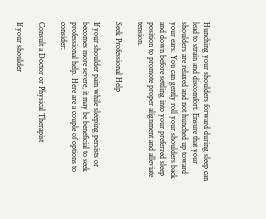Hunching your shoulders forward during sleep can lead to strain and discomfort. Ensure that your shoulders are relaxed and not hunched up toward your ears. You can gently roll your shoulders back and down before settling into your preferred sleep position to promote proper alignment and alleviate tension.

Seek Professional Help

If your shoulder pain while sleeping persists or becomes more severe, it may be beneficial to seek professional help. Here are a couple of options to consider:

Consult a Doctor or Physical Therapist

If your shoulder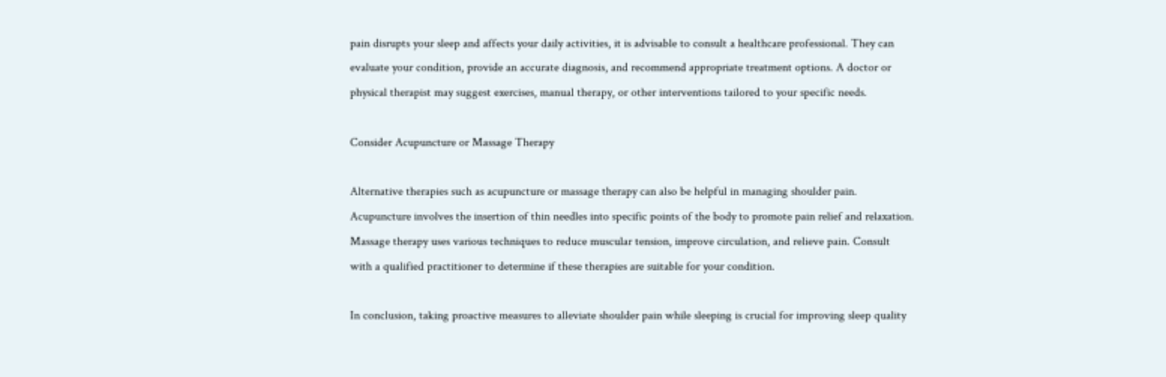pain disrupts your sleep and affects your daily activities, it is advisable to consult a healthcare professional. They can evaluate your condition, provide an accurate diagnosis, and recommend appropriate treatment options. A doctor or physical therapist may suggest exercises, manual therapy, or other interventions tailored to your specific needs.

Consider Acupuncture or Massage Therapy

Alternative therapies such as acupuncture or massage therapy can also be helpful in managing shoulder pain. Acupuncture involves the insertion of thin needles into specific points of the body to promote pain relief and relaxation. Massage therapy uses various techniques to reduce muscular tension, improve circulation, and relieve pain. Consult with a qualified practitioner to determine if these therapies are suitable for your condition.

In conclusion, taking proactive measures to alleviate shoulder pain while sleeping is crucial for improving sleep quality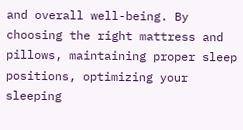and overall well-being. By choosing the right mattress and pillows, maintaining proper sleep positions, optimizing your sleeping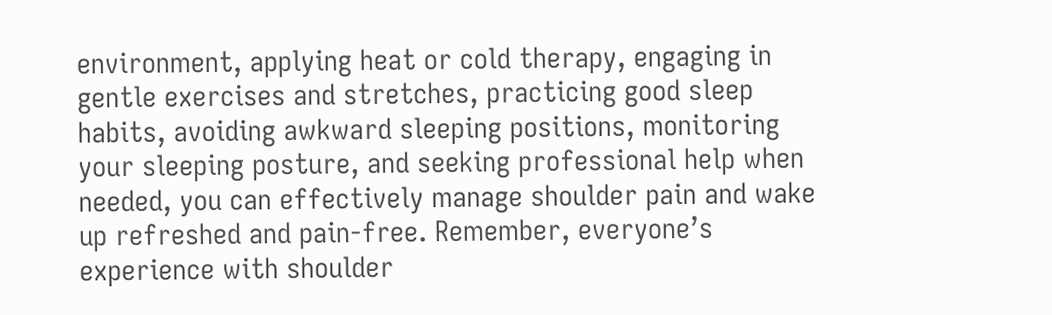environment, applying heat or cold therapy, engaging in gentle exercises and stretches, practicing good sleep habits, avoiding awkward sleeping positions, monitoring your sleeping posture, and seeking professional help when needed, you can effectively manage shoulder pain and wake up refreshed and pain-free. Remember, everyone’s experience with shoulder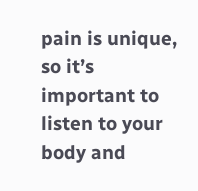pain is unique, so it’s important to listen to your body and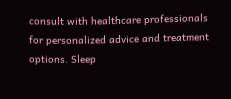consult with healthcare professionals for personalized advice and treatment options. Sleep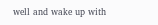well and wake up with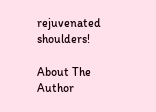rejuvenated shoulders!

About The Author